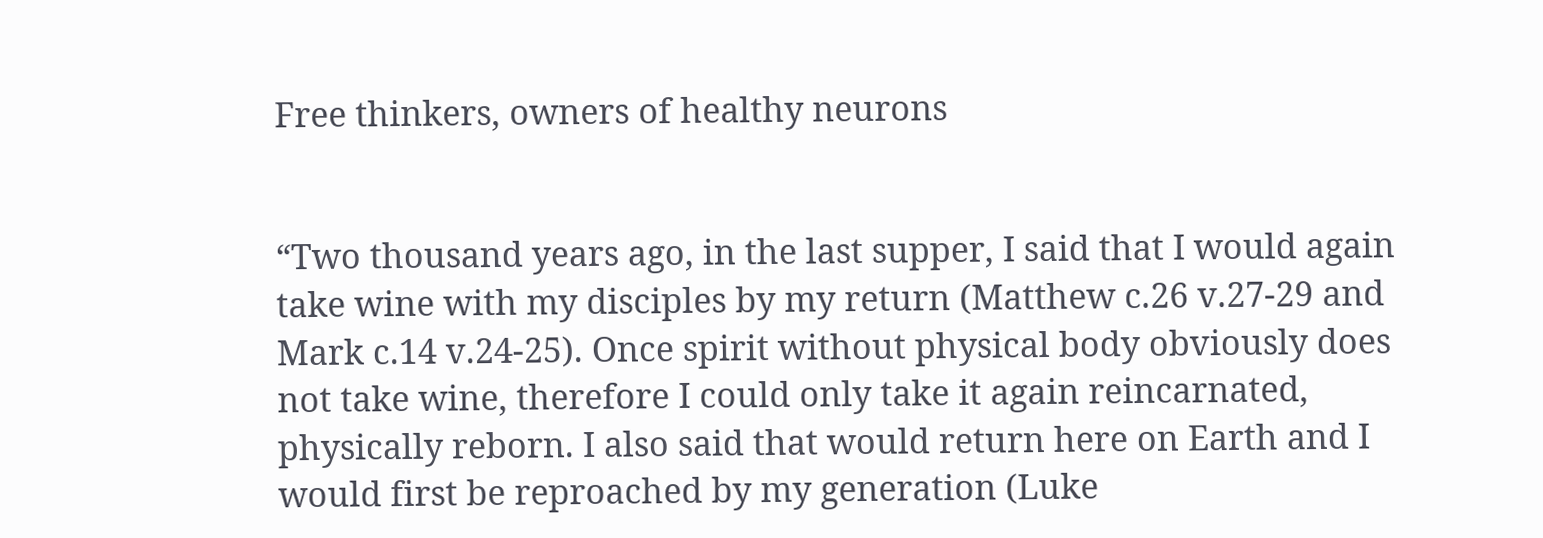Free thinkers, owners of healthy neurons


“Two thousand years ago, in the last supper, I said that I would again take wine with my disciples by my return (Matthew c.26 v.27-29 and Mark c.14 v.24-25). Once spirit without physical body obviously does not take wine, therefore I could only take it again reincarnated, physically reborn. I also said that would return here on Earth and I would first be reproached by my generation (Luke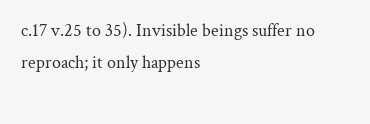c.17 v.25 to 35). Invisible beings suffer no reproach; it only happens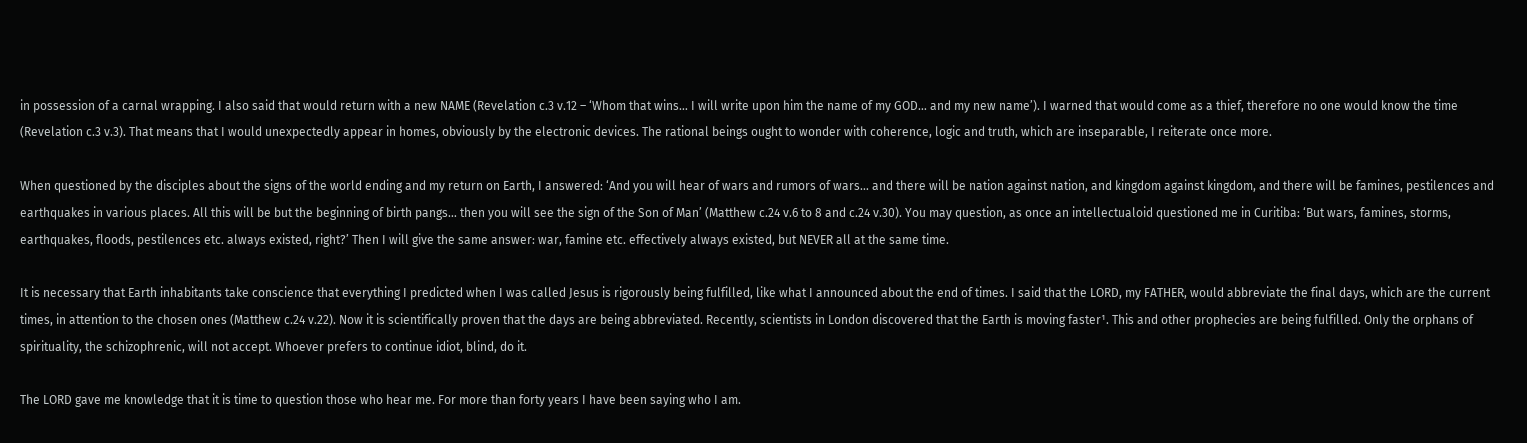in possession of a carnal wrapping. I also said that would return with a new NAME (Revelation c.3 v.12 – ‘Whom that wins… I will write upon him the name of my GOD… and my new name’). I warned that would come as a thief, therefore no one would know the time (Revelation c.3 v.3). That means that I would unexpectedly appear in homes, obviously by the electronic devices. The rational beings ought to wonder with coherence, logic and truth, which are inseparable, I reiterate once more.

When questioned by the disciples about the signs of the world ending and my return on Earth, I answered: ‘And you will hear of wars and rumors of wars… and there will be nation against nation, and kingdom against kingdom, and there will be famines, pestilences and earthquakes in various places. All this will be but the beginning of birth pangs… then you will see the sign of the Son of Man’ (Matthew c.24 v.6 to 8 and c.24 v.30). You may question, as once an intellectualoid questioned me in Curitiba: ‘But wars, famines, storms, earthquakes, floods, pestilences etc. always existed, right?’ Then I will give the same answer: war, famine etc. effectively always existed, but NEVER all at the same time.

It is necessary that Earth inhabitants take conscience that everything I predicted when I was called Jesus is rigorously being fulfilled, like what I announced about the end of times. I said that the LORD, my FATHER, would abbreviate the final days, which are the current times, in attention to the chosen ones (Matthew c.24 v.22). Now it is scientifically proven that the days are being abbreviated. Recently, scientists in London discovered that the Earth is moving faster¹. This and other prophecies are being fulfilled. Only the orphans of spirituality, the schizophrenic, will not accept. Whoever prefers to continue idiot, blind, do it.

The LORD gave me knowledge that it is time to question those who hear me. For more than forty years I have been saying who I am.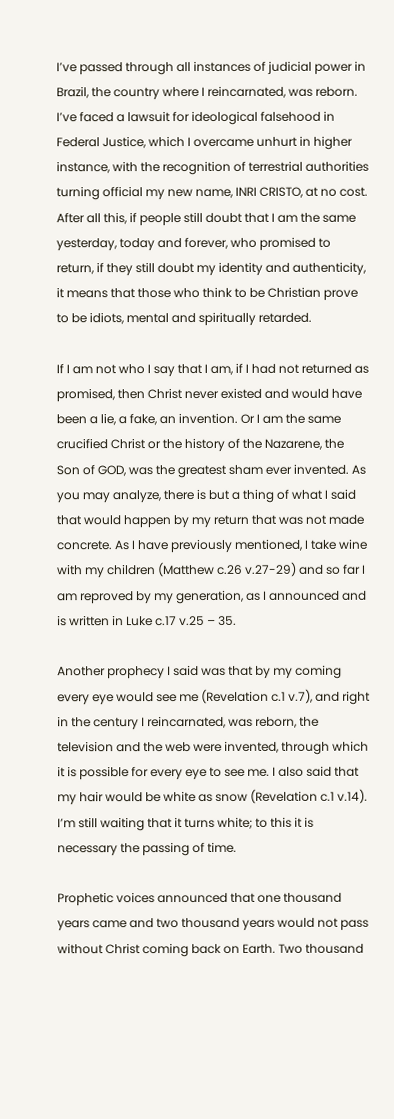I’ve passed through all instances of judicial power in Brazil, the country where I reincarnated, was reborn. I’ve faced a lawsuit for ideological falsehood in Federal Justice, which I overcame unhurt in higher instance, with the recognition of terrestrial authorities turning official my new name, INRI CRISTO, at no cost. After all this, if people still doubt that I am the same yesterday, today and forever, who promised to return, if they still doubt my identity and authenticity, it means that those who think to be Christian prove to be idiots, mental and spiritually retarded.

If I am not who I say that I am, if I had not returned as promised, then Christ never existed and would have been a lie, a fake, an invention. Or I am the same crucified Christ or the history of the Nazarene, the Son of GOD, was the greatest sham ever invented. As you may analyze, there is but a thing of what I said that would happen by my return that was not made concrete. As I have previously mentioned, I take wine with my children (Matthew c.26 v.27-29) and so far I am reproved by my generation, as I announced and is written in Luke c.17 v.25 – 35.

Another prophecy I said was that by my coming every eye would see me (Revelation c.1 v.7), and right in the century I reincarnated, was reborn, the television and the web were invented, through which it is possible for every eye to see me. I also said that my hair would be white as snow (Revelation c.1 v.14). I’m still waiting that it turns white; to this it is necessary the passing of time.

Prophetic voices announced that one thousand years came and two thousand years would not pass without Christ coming back on Earth. Two thousand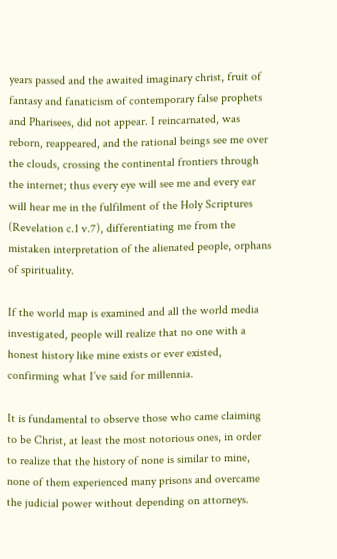years passed and the awaited imaginary christ, fruit of fantasy and fanaticism of contemporary false prophets and Pharisees, did not appear. I reincarnated, was reborn, reappeared, and the rational beings see me over the clouds, crossing the continental frontiers through the internet; thus every eye will see me and every ear will hear me in the fulfilment of the Holy Scriptures (Revelation c.1 v.7), differentiating me from the mistaken interpretation of the alienated people, orphans of spirituality.

If the world map is examined and all the world media investigated, people will realize that no one with a honest history like mine exists or ever existed, confirming what I’ve said for millennia.

It is fundamental to observe those who came claiming to be Christ, at least the most notorious ones, in order to realize that the history of none is similar to mine, none of them experienced many prisons and overcame the judicial power without depending on attorneys.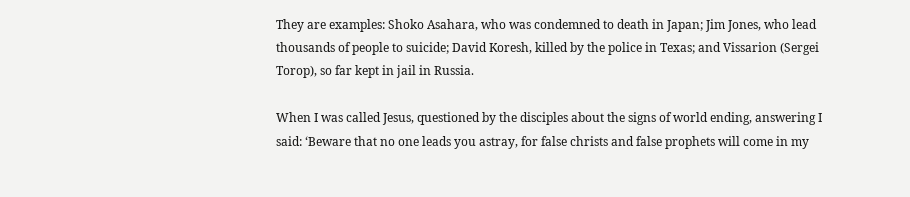They are examples: Shoko Asahara, who was condemned to death in Japan; Jim Jones, who lead thousands of people to suicide; David Koresh, killed by the police in Texas; and Vissarion (Sergei Torop), so far kept in jail in Russia.

When I was called Jesus, questioned by the disciples about the signs of world ending, answering I said: ‘Beware that no one leads you astray, for false christs and false prophets will come in my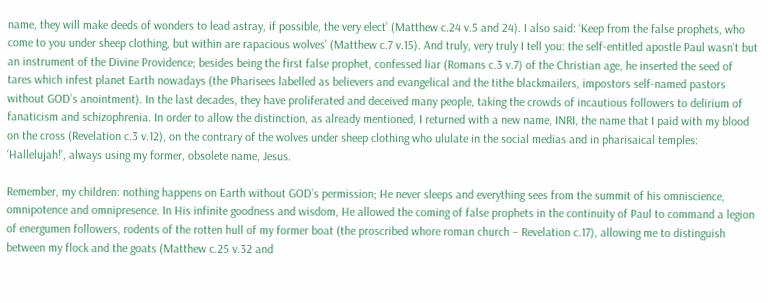name, they will make deeds of wonders to lead astray, if possible, the very elect’ (Matthew c.24 v.5 and 24). I also said: ‘Keep from the false prophets, who come to you under sheep clothing, but within are rapacious wolves’ (Matthew c.7 v.15). And truly, very truly I tell you: the self-entitled apostle Paul wasn’t but an instrument of the Divine Providence; besides being the first false prophet, confessed liar (Romans c.3 v.7) of the Christian age, he inserted the seed of tares which infest planet Earth nowadays (the Pharisees labelled as believers and evangelical and the tithe blackmailers, impostors self-named pastors without GOD’s anointment). In the last decades, they have proliferated and deceived many people, taking the crowds of incautious followers to delirium of fanaticism and schizophrenia. In order to allow the distinction, as already mentioned, I returned with a new name, INRI, the name that I paid with my blood on the cross (Revelation c.3 v.12), on the contrary of the wolves under sheep clothing who ululate in the social medias and in pharisaical temples: ‘Hallelujah!’, always using my former, obsolete name, Jesus.

Remember, my children: nothing happens on Earth without GOD’s permission; He never sleeps and everything sees from the summit of his omniscience, omnipotence and omnipresence. In His infinite goodness and wisdom, He allowed the coming of false prophets in the continuity of Paul to command a legion of energumen followers, rodents of the rotten hull of my former boat (the proscribed whore roman church – Revelation c.17), allowing me to distinguish between my flock and the goats (Matthew c.25 v.32 and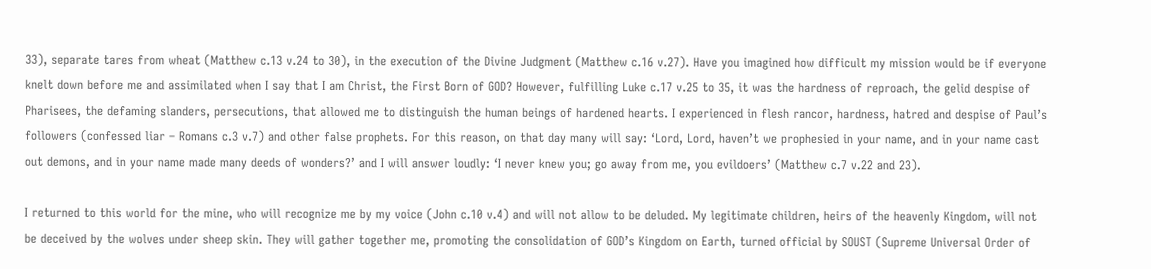33), separate tares from wheat (Matthew c.13 v.24 to 30), in the execution of the Divine Judgment (Matthew c.16 v.27). Have you imagined how difficult my mission would be if everyone knelt down before me and assimilated when I say that I am Christ, the First Born of GOD? However, fulfilling Luke c.17 v.25 to 35, it was the hardness of reproach, the gelid despise of Pharisees, the defaming slanders, persecutions, that allowed me to distinguish the human beings of hardened hearts. I experienced in flesh rancor, hardness, hatred and despise of Paul’s followers (confessed liar – Romans c.3 v.7) and other false prophets. For this reason, on that day many will say: ‘Lord, Lord, haven’t we prophesied in your name, and in your name cast out demons, and in your name made many deeds of wonders?’ and I will answer loudly: ‘I never knew you; go away from me, you evildoers’ (Matthew c.7 v.22 and 23).

I returned to this world for the mine, who will recognize me by my voice (John c.10 v.4) and will not allow to be deluded. My legitimate children, heirs of the heavenly Kingdom, will not be deceived by the wolves under sheep skin. They will gather together me, promoting the consolidation of GOD’s Kingdom on Earth, turned official by SOUST (Supreme Universal Order of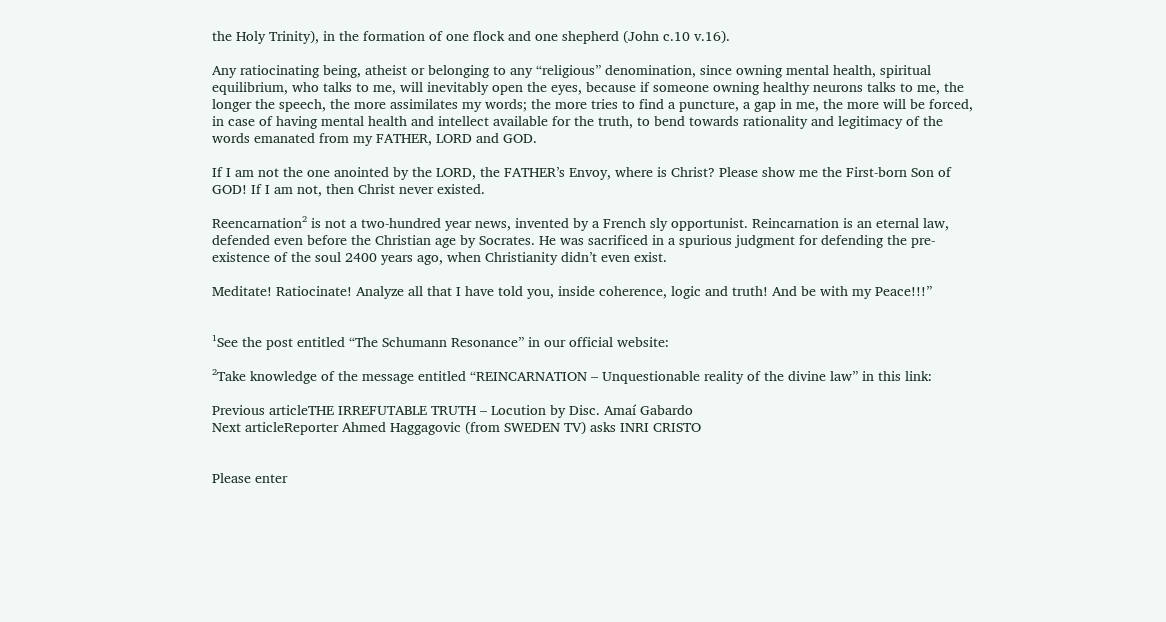the Holy Trinity), in the formation of one flock and one shepherd (John c.10 v.16).

Any ratiocinating being, atheist or belonging to any “religious” denomination, since owning mental health, spiritual equilibrium, who talks to me, will inevitably open the eyes, because if someone owning healthy neurons talks to me, the longer the speech, the more assimilates my words; the more tries to find a puncture, a gap in me, the more will be forced, in case of having mental health and intellect available for the truth, to bend towards rationality and legitimacy of the words emanated from my FATHER, LORD and GOD.

If I am not the one anointed by the LORD, the FATHER’s Envoy, where is Christ? Please show me the First-born Son of GOD! If I am not, then Christ never existed.

Reencarnation² is not a two-hundred year news, invented by a French sly opportunist. Reincarnation is an eternal law, defended even before the Christian age by Socrates. He was sacrificed in a spurious judgment for defending the pre-existence of the soul 2400 years ago, when Christianity didn’t even exist.

Meditate! Ratiocinate! Analyze all that I have told you, inside coherence, logic and truth! And be with my Peace!!!”


¹See the post entitled “The Schumann Resonance” in our official website:

²Take knowledge of the message entitled “REINCARNATION – Unquestionable reality of the divine law” in this link:

Previous articleTHE IRREFUTABLE TRUTH – Locution by Disc. Amaí Gabardo
Next articleReporter Ahmed Haggagovic (from SWEDEN TV) asks INRI CRISTO


Please enter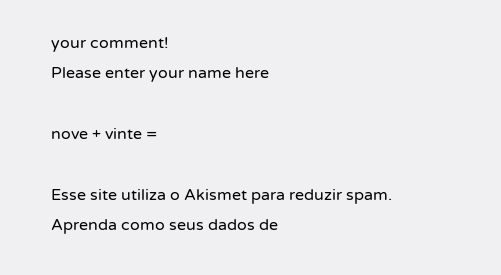your comment!
Please enter your name here

nove + vinte =

Esse site utiliza o Akismet para reduzir spam. Aprenda como seus dados de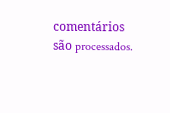comentários são processados.